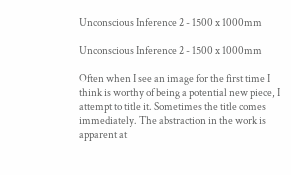Unconscious Inference 2 - 1500 x 1000mm

Unconscious Inference 2 - 1500 x 1000mm

Often when I see an image for the first time I think is worthy of being a potential new piece, I attempt to title it. Sometimes the title comes immediately. The abstraction in the work is apparent at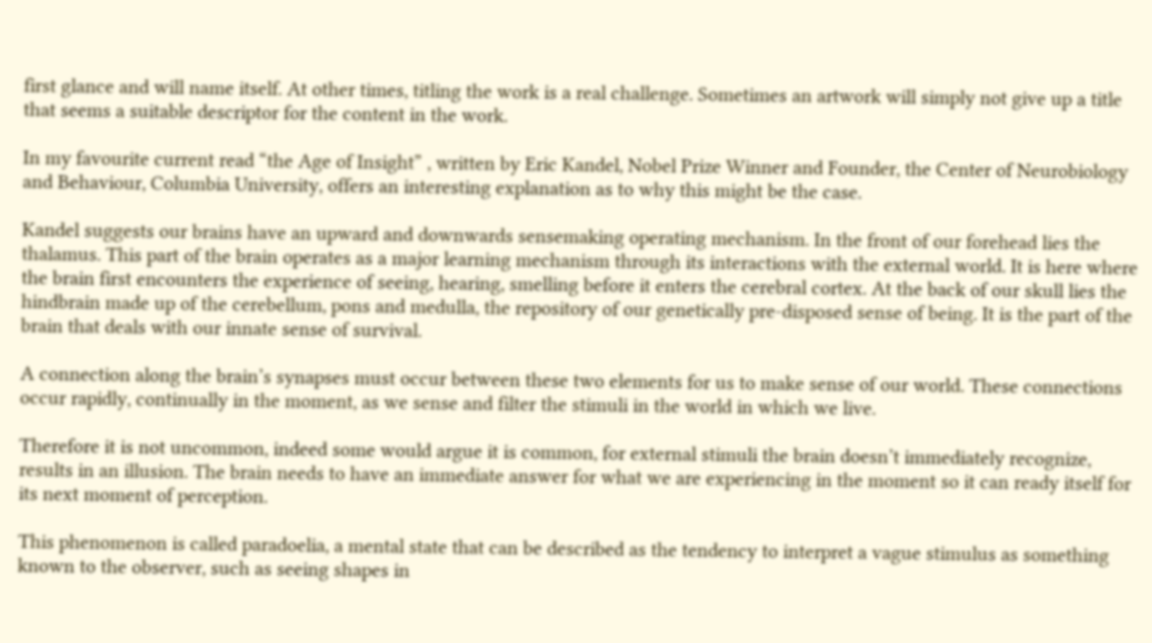first glance and will name itself. At other times, titling the work is a real challenge. Sometimes an artwork will simply not give up a title that seems a suitable descriptor for the content in the work.

In my favourite current read “the Age of Insight” , written by Eric Kandel, Nobel Prize Winner and Founder, the Center of Neurobiology and Behaviour, Columbia University, offers an interesting explanation as to why this might be the case.

Kandel suggests our brains have an upward and downwards sensemaking operating mechanism. In the front of our forehead lies the thalamus. This part of the brain operates as a major learning mechanism through its interactions with the external world. It is here where the brain first encounters the experience of seeing, hearing, smelling before it enters the cerebral cortex. At the back of our skull lies the hindbrain made up of the cerebellum, pons and medulla, the repository of our genetically pre-disposed sense of being. It is the part of the brain that deals with our innate sense of survival.

A connection along the brain’s synapses must occur between these two elements for us to make sense of our world. These connections occur rapidly, continually in the moment, as we sense and filter the stimuli in the world in which we live.

Therefore it is not uncommon, indeed some would argue it is common, for external stimuli the brain doesn’t immediately recognize, results in an illusion. The brain needs to have an immediate answer for what we are experiencing in the moment so it can ready itself for its next moment of perception.

This phenomenon is called paradoelia, a mental state that can be described as the tendency to interpret a vague stimulus as something known to the observer, such as seeing shapes in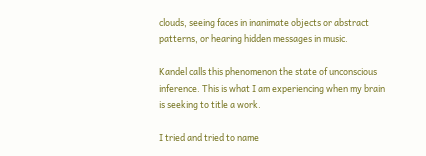clouds, seeing faces in inanimate objects or abstract patterns, or hearing hidden messages in music.

Kandel calls this phenomenon the state of unconscious inference. This is what I am experiencing when my brain is seeking to title a work.

I tried and tried to name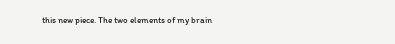this new piece. The two elements of my brain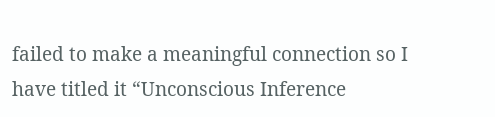failed to make a meaningful connection so I have titled it “Unconscious Inference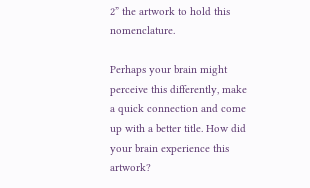2” the artwork to hold this nomenclature.

Perhaps your brain might perceive this differently, make a quick connection and come up with a better title. How did your brain experience this artwork?